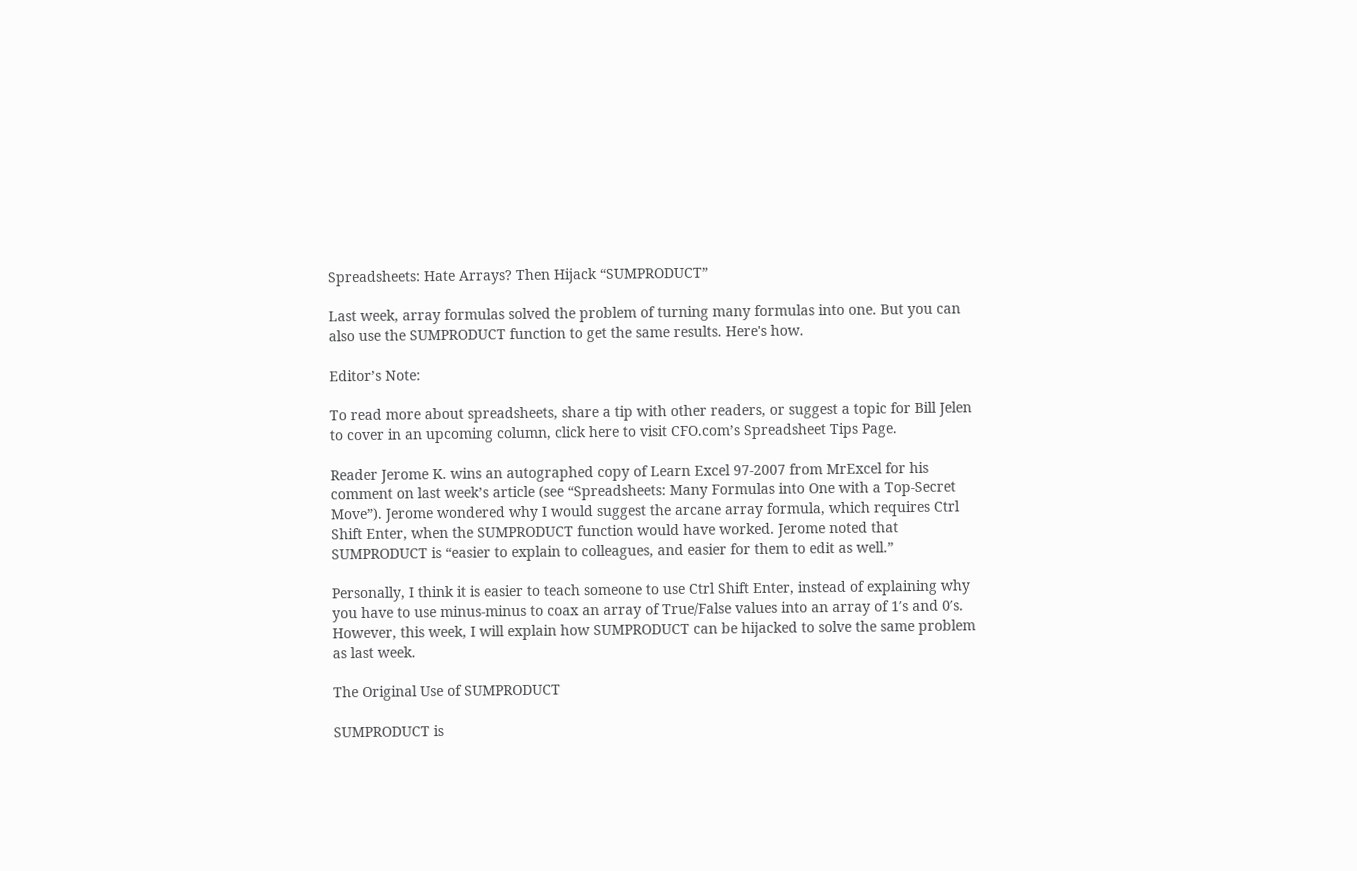Spreadsheets: Hate Arrays? Then Hijack “SUMPRODUCT”

Last week, array formulas solved the problem of turning many formulas into one. But you can also use the SUMPRODUCT function to get the same results. Here's how.

Editor’s Note:

To read more about spreadsheets, share a tip with other readers, or suggest a topic for Bill Jelen to cover in an upcoming column, click here to visit CFO.com’s Spreadsheet Tips Page.

Reader Jerome K. wins an autographed copy of Learn Excel 97-2007 from MrExcel for his comment on last week’s article (see “Spreadsheets: Many Formulas into One with a Top-Secret Move”). Jerome wondered why I would suggest the arcane array formula, which requires Ctrl Shift Enter, when the SUMPRODUCT function would have worked. Jerome noted that SUMPRODUCT is “easier to explain to colleagues, and easier for them to edit as well.”

Personally, I think it is easier to teach someone to use Ctrl Shift Enter, instead of explaining why you have to use minus-minus to coax an array of True/False values into an array of 1′s and 0′s. However, this week, I will explain how SUMPRODUCT can be hijacked to solve the same problem as last week.

The Original Use of SUMPRODUCT

SUMPRODUCT is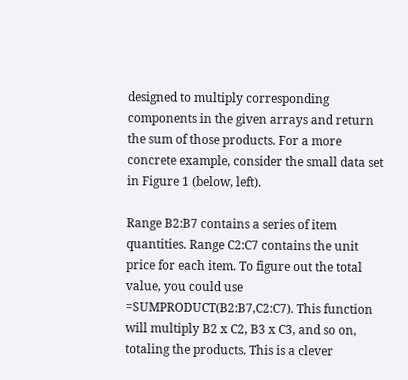designed to multiply corresponding components in the given arrays and return the sum of those products. For a more concrete example, consider the small data set in Figure 1 (below, left).

Range B2:B7 contains a series of item quantities. Range C2:C7 contains the unit price for each item. To figure out the total value, you could use =SUMPRODUCT(B2:B7,C2:C7). This function will multiply B2 x C2, B3 x C3, and so on, totaling the products. This is a clever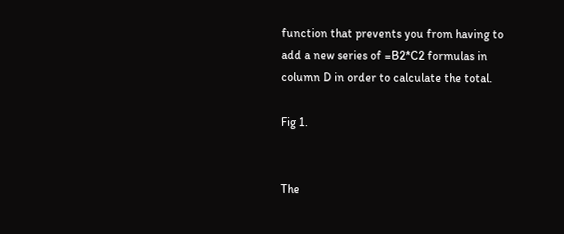function that prevents you from having to add a new series of =B2*C2 formulas in column D in order to calculate the total.

Fig 1.


The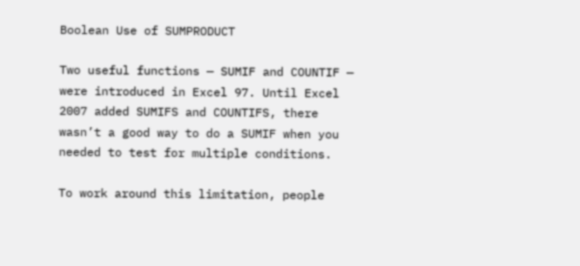Boolean Use of SUMPRODUCT

Two useful functions — SUMIF and COUNTIF — were introduced in Excel 97. Until Excel 2007 added SUMIFS and COUNTIFS, there wasn’t a good way to do a SUMIF when you needed to test for multiple conditions.

To work around this limitation, people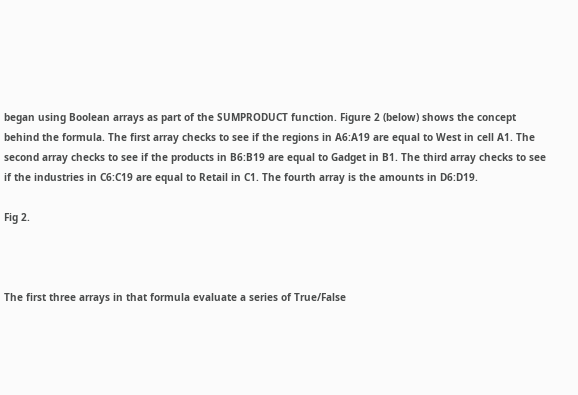began using Boolean arrays as part of the SUMPRODUCT function. Figure 2 (below) shows the concept behind the formula. The first array checks to see if the regions in A6:A19 are equal to West in cell A1. The second array checks to see if the products in B6:B19 are equal to Gadget in B1. The third array checks to see if the industries in C6:C19 are equal to Retail in C1. The fourth array is the amounts in D6:D19.

Fig 2.



The first three arrays in that formula evaluate a series of True/False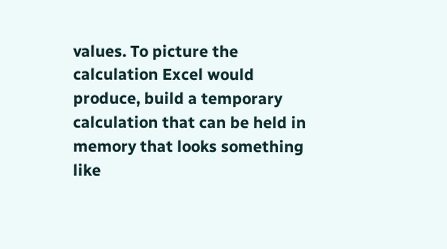values. To picture the calculation Excel would produce, build a temporary calculation that can be held in memory that looks something like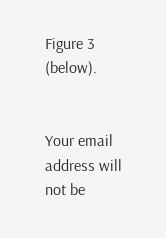Figure 3 (below).


Your email address will not be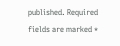published. Required fields are marked *